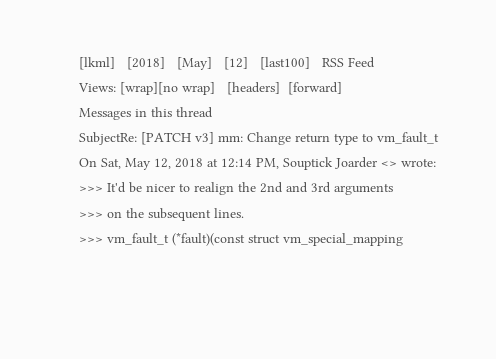[lkml]   [2018]   [May]   [12]   [last100]   RSS Feed
Views: [wrap][no wrap]   [headers]  [forward]
Messages in this thread
SubjectRe: [PATCH v3] mm: Change return type to vm_fault_t
On Sat, May 12, 2018 at 12:14 PM, Souptick Joarder <> wrote:
>>> It'd be nicer to realign the 2nd and 3rd arguments
>>> on the subsequent lines.
>>> vm_fault_t (*fault)(const struct vm_special_mapping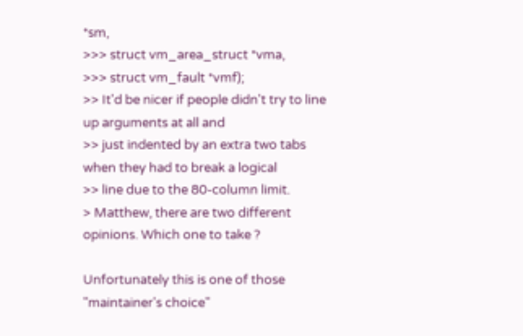*sm,
>>> struct vm_area_struct *vma,
>>> struct vm_fault *vmf);
>> It'd be nicer if people didn't try to line up arguments at all and
>> just indented by an extra two tabs when they had to break a logical
>> line due to the 80-column limit.
> Matthew, there are two different opinions. Which one to take ?

Unfortunately this is one of those "maintainer's choice"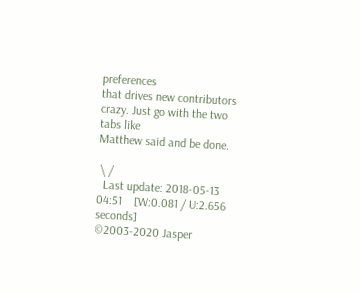preferences
that drives new contributors crazy. Just go with the two tabs like
Matthew said and be done.

 \ /
  Last update: 2018-05-13 04:51    [W:0.081 / U:2.656 seconds]
©2003-2020 Jasper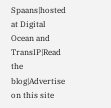Spaans|hosted at Digital Ocean and TransIP|Read the blog|Advertise on this site